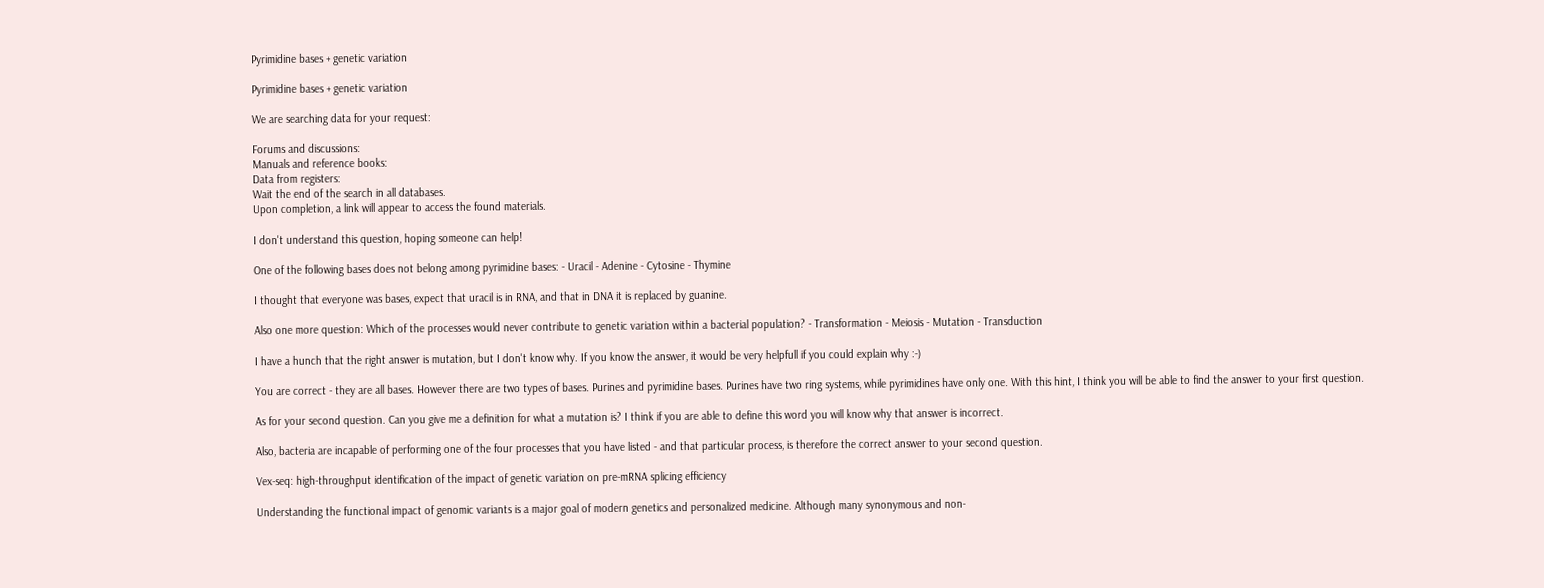Pyrimidine bases + genetic variation

Pyrimidine bases + genetic variation

We are searching data for your request:

Forums and discussions:
Manuals and reference books:
Data from registers:
Wait the end of the search in all databases.
Upon completion, a link will appear to access the found materials.

I don't understand this question, hoping someone can help!

One of the following bases does not belong among pyrimidine bases: - Uracil - Adenine - Cytosine - Thymine

I thought that everyone was bases, expect that uracil is in RNA, and that in DNA it is replaced by guanine.

Also one more question: Which of the processes would never contribute to genetic variation within a bacterial population? - Transformation - Meiosis - Mutation - Transduction

I have a hunch that the right answer is mutation, but I don't know why. If you know the answer, it would be very helpfull if you could explain why :-)

You are correct - they are all bases. However there are two types of bases. Purines and pyrimidine bases. Purines have two ring systems, while pyrimidines have only one. With this hint, I think you will be able to find the answer to your first question.

As for your second question. Can you give me a definition for what a mutation is? I think if you are able to define this word you will know why that answer is incorrect.

Also, bacteria are incapable of performing one of the four processes that you have listed - and that particular process, is therefore the correct answer to your second question.

Vex-seq: high-throughput identification of the impact of genetic variation on pre-mRNA splicing efficiency

Understanding the functional impact of genomic variants is a major goal of modern genetics and personalized medicine. Although many synonymous and non-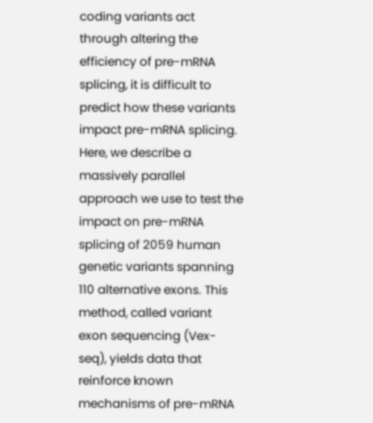coding variants act through altering the efficiency of pre-mRNA splicing, it is difficult to predict how these variants impact pre-mRNA splicing. Here, we describe a massively parallel approach we use to test the impact on pre-mRNA splicing of 2059 human genetic variants spanning 110 alternative exons. This method, called variant exon sequencing (Vex-seq), yields data that reinforce known mechanisms of pre-mRNA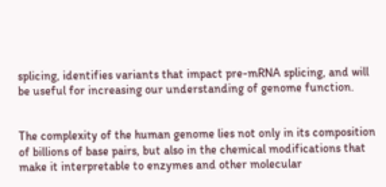splicing, identifies variants that impact pre-mRNA splicing, and will be useful for increasing our understanding of genome function.


The complexity of the human genome lies not only in its composition of billions of base pairs, but also in the chemical modifications that make it interpretable to enzymes and other molecular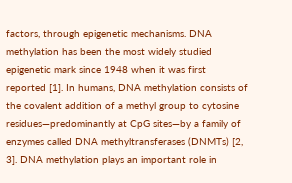factors, through epigenetic mechanisms. DNA methylation has been the most widely studied epigenetic mark since 1948 when it was first reported [1]. In humans, DNA methylation consists of the covalent addition of a methyl group to cytosine residues—predominantly at CpG sites—by a family of enzymes called DNA methyltransferases (DNMTs) [2, 3]. DNA methylation plays an important role in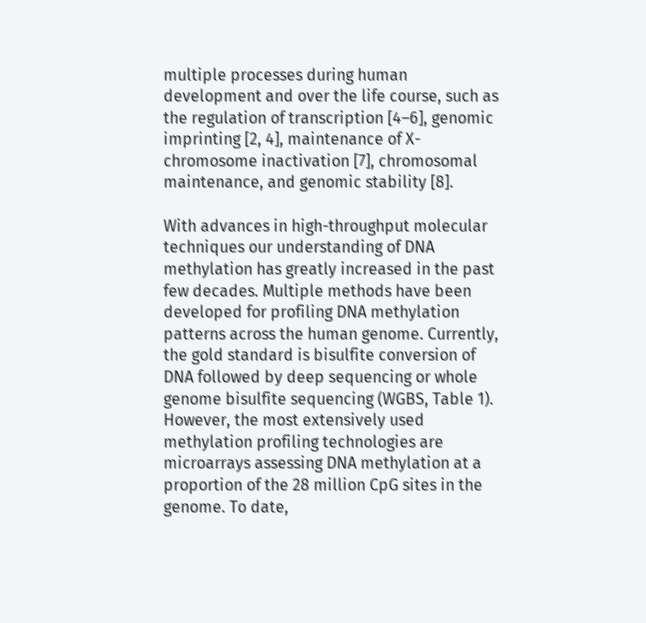multiple processes during human development and over the life course, such as the regulation of transcription [4–6], genomic imprinting [2, 4], maintenance of X-chromosome inactivation [7], chromosomal maintenance, and genomic stability [8].

With advances in high-throughput molecular techniques our understanding of DNA methylation has greatly increased in the past few decades. Multiple methods have been developed for profiling DNA methylation patterns across the human genome. Currently, the gold standard is bisulfite conversion of DNA followed by deep sequencing or whole genome bisulfite sequencing (WGBS, Table 1). However, the most extensively used methylation profiling technologies are microarrays assessing DNA methylation at a proportion of the 28 million CpG sites in the genome. To date,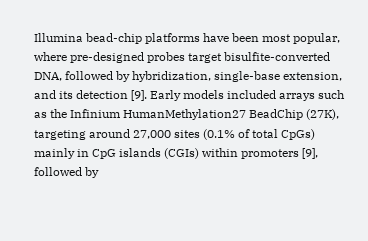Illumina bead-chip platforms have been most popular, where pre-designed probes target bisulfite-converted DNA, followed by hybridization, single-base extension, and its detection [9]. Early models included arrays such as the Infinium HumanMethylation27 BeadChip (27K), targeting around 27,000 sites (0.1% of total CpGs) mainly in CpG islands (CGIs) within promoters [9], followed by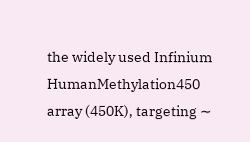the widely used Infinium HumanMethylation450 array (450K), targeting ∼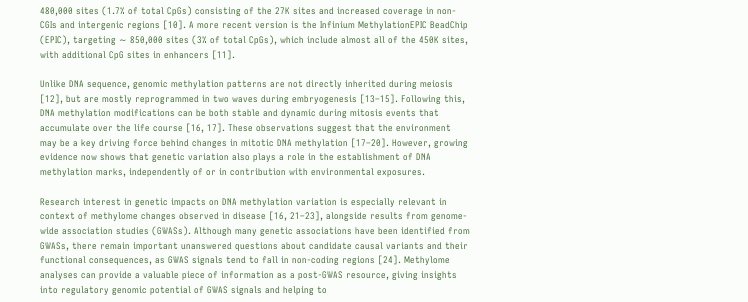480,000 sites (1.7% of total CpGs) consisting of the 27K sites and increased coverage in non-CGIs and intergenic regions [10]. A more recent version is the Infinium MethylationEPIC BeadChip (EPIC), targeting ∼ 850,000 sites (3% of total CpGs), which include almost all of the 450K sites, with additional CpG sites in enhancers [11].

Unlike DNA sequence, genomic methylation patterns are not directly inherited during meiosis [12], but are mostly reprogrammed in two waves during embryogenesis [13–15]. Following this, DNA methylation modifications can be both stable and dynamic during mitosis events that accumulate over the life course [16, 17]. These observations suggest that the environment may be a key driving force behind changes in mitotic DNA methylation [17–20]. However, growing evidence now shows that genetic variation also plays a role in the establishment of DNA methylation marks, independently of or in contribution with environmental exposures.

Research interest in genetic impacts on DNA methylation variation is especially relevant in context of methylome changes observed in disease [16, 21–23], alongside results from genome-wide association studies (GWASs). Although many genetic associations have been identified from GWASs, there remain important unanswered questions about candidate causal variants and their functional consequences, as GWAS signals tend to fall in non-coding regions [24]. Methylome analyses can provide a valuable piece of information as a post-GWAS resource, giving insights into regulatory genomic potential of GWAS signals and helping to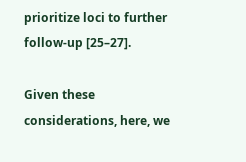prioritize loci to further follow-up [25–27].

Given these considerations, here, we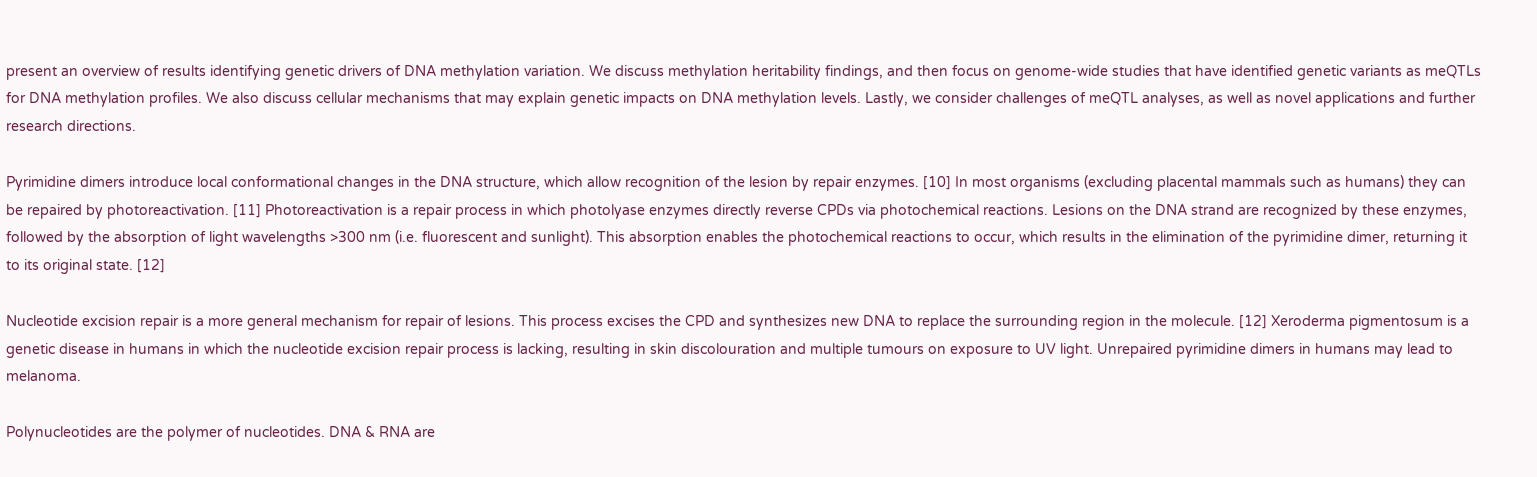present an overview of results identifying genetic drivers of DNA methylation variation. We discuss methylation heritability findings, and then focus on genome-wide studies that have identified genetic variants as meQTLs for DNA methylation profiles. We also discuss cellular mechanisms that may explain genetic impacts on DNA methylation levels. Lastly, we consider challenges of meQTL analyses, as well as novel applications and further research directions.

Pyrimidine dimers introduce local conformational changes in the DNA structure, which allow recognition of the lesion by repair enzymes. [10] In most organisms (excluding placental mammals such as humans) they can be repaired by photoreactivation. [11] Photoreactivation is a repair process in which photolyase enzymes directly reverse CPDs via photochemical reactions. Lesions on the DNA strand are recognized by these enzymes, followed by the absorption of light wavelengths >300 nm (i.e. fluorescent and sunlight). This absorption enables the photochemical reactions to occur, which results in the elimination of the pyrimidine dimer, returning it to its original state. [12]

Nucleotide excision repair is a more general mechanism for repair of lesions. This process excises the CPD and synthesizes new DNA to replace the surrounding region in the molecule. [12] Xeroderma pigmentosum is a genetic disease in humans in which the nucleotide excision repair process is lacking, resulting in skin discolouration and multiple tumours on exposure to UV light. Unrepaired pyrimidine dimers in humans may lead to melanoma.

Polynucleotides are the polymer of nucleotides. DNA & RNA are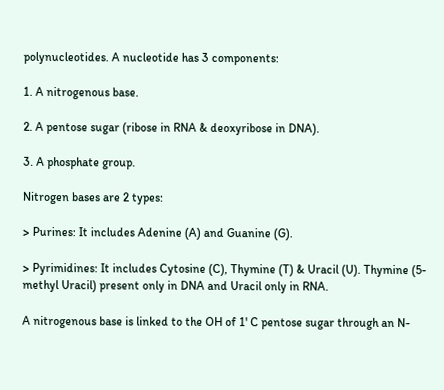polynucleotides. A nucleotide has 3 components:

1. A nitrogenous base.

2. A pentose sugar (ribose in RNA & deoxyribose in DNA).

3. A phosphate group.

Nitrogen bases are 2 types:

> Purines: It includes Adenine (A) and Guanine (G).

> Pyrimidines: It includes Cytosine (C), Thymine (T) & Uracil (U). Thymine (5-methyl Uracil) present only in DNA and Uracil only in RNA.

A nitrogenous base is linked to the OH of 1' C pentose sugar through an N-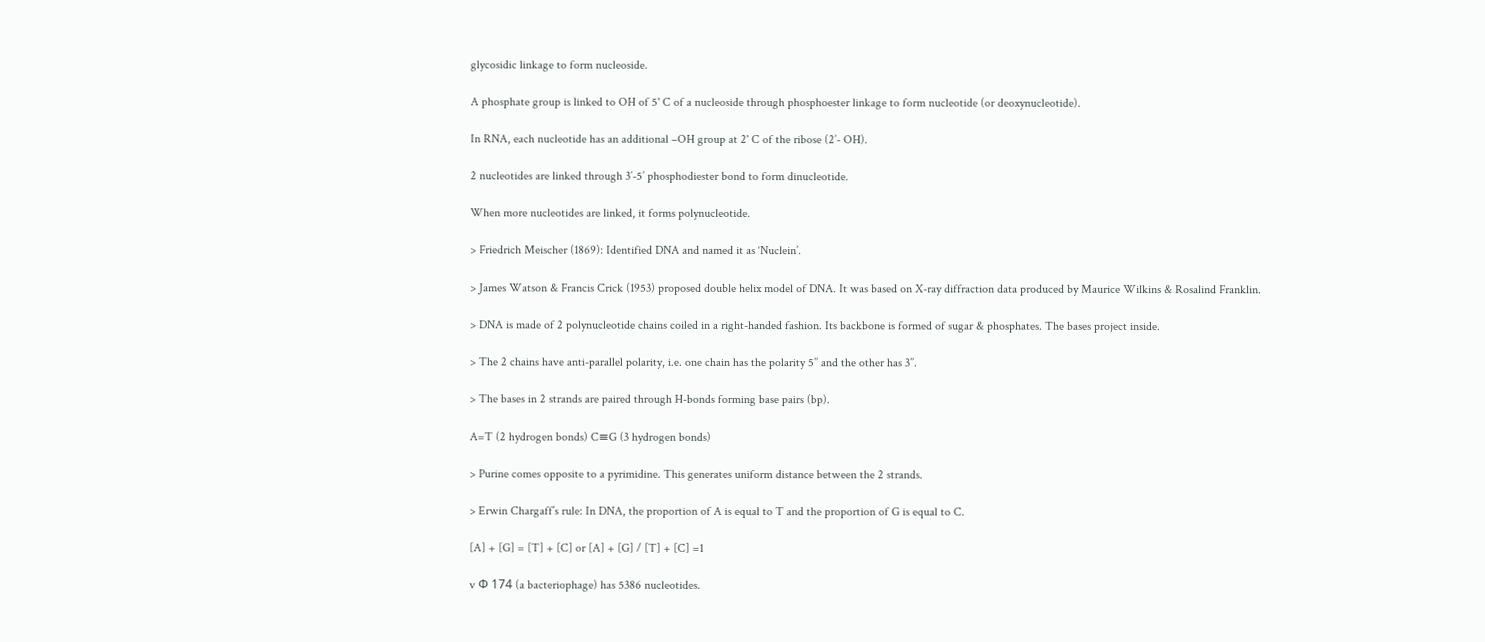glycosidic linkage to form nucleoside.

A phosphate group is linked to OH of 5' C of a nucleoside through phosphoester linkage to form nucleotide (or deoxynucleotide).

In RNA, each nucleotide has an additional –OH group at 2' C of the ribose (2’- OH).

2 nucleotides are linked through 3’-5’ phosphodiester bond to form dinucleotide.

When more nucleotides are linked, it forms polynucleotide.

> Friedrich Meischer (1869): Identified DNA and named it as ‘Nuclein’.

> James Watson & Francis Crick (1953) proposed double helix model of DNA. It was based on X-ray diffraction data produced by Maurice Wilkins & Rosalind Franklin.

> DNA is made of 2 polynucleotide chains coiled in a right-handed fashion. Its backbone is formed of sugar & phosphates. The bases project inside.

> The 2 chains have anti-parallel polarity, i.e. one chain has the polarity 5’’ and the other has 3’’.

> The bases in 2 strands are paired through H-bonds forming base pairs (bp).

A=T (2 hydrogen bonds) C≡G (3 hydrogen bonds)

> Purine comes opposite to a pyrimidine. This generates uniform distance between the 2 strands.

> Erwin Chargaff’s rule: In DNA, the proportion of A is equal to T and the proportion of G is equal to C.

[A] + [G] = [T] + [C] or [A] + [G] / [T] + [C] =1

v Ф 174 (a bacteriophage) has 5386 nucleotides.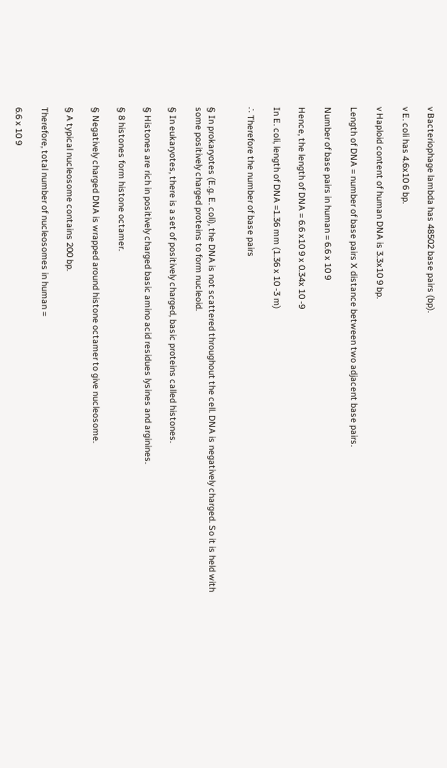v Bacteriophage lambda has 48502 base pairs (bp).

v E. coli has 4.6x10 6 bp.

v Haploid content of human DNA is 3.3x10 9 bp.

Length of DNA = number of base pairs X distance between two adjacent base pairs.

Number of base pairs in human = 6.6 x 10 9

Hence, the length of DNA = 6.6 x10 9 x 0.34x 10 -9

In E. coli, length of DNA =1.36 mm (1.36 x 10 -3 m)

∴ Therefore the number of base pairs


§ In prokaryotes (E.g. E. coli), the DNA is not scattered throughout the cell. DNA is negatively charged. So it is held with some positively charged proteins to form nucleoid.

§ In eukaryotes, there is a set of positively charged, basic proteins called histones.

§ Histones are rich in positively charged basic amino acid residues lysines and arginines.

§ 8 histones form histone octamer.

§ Negatively charged DNA is wrapped around histone octamer to give nucleosome.

§ A typical nucleosome contains 200 bp.

Therefore, total number of nucleosomes in human =

6.6 x 10 9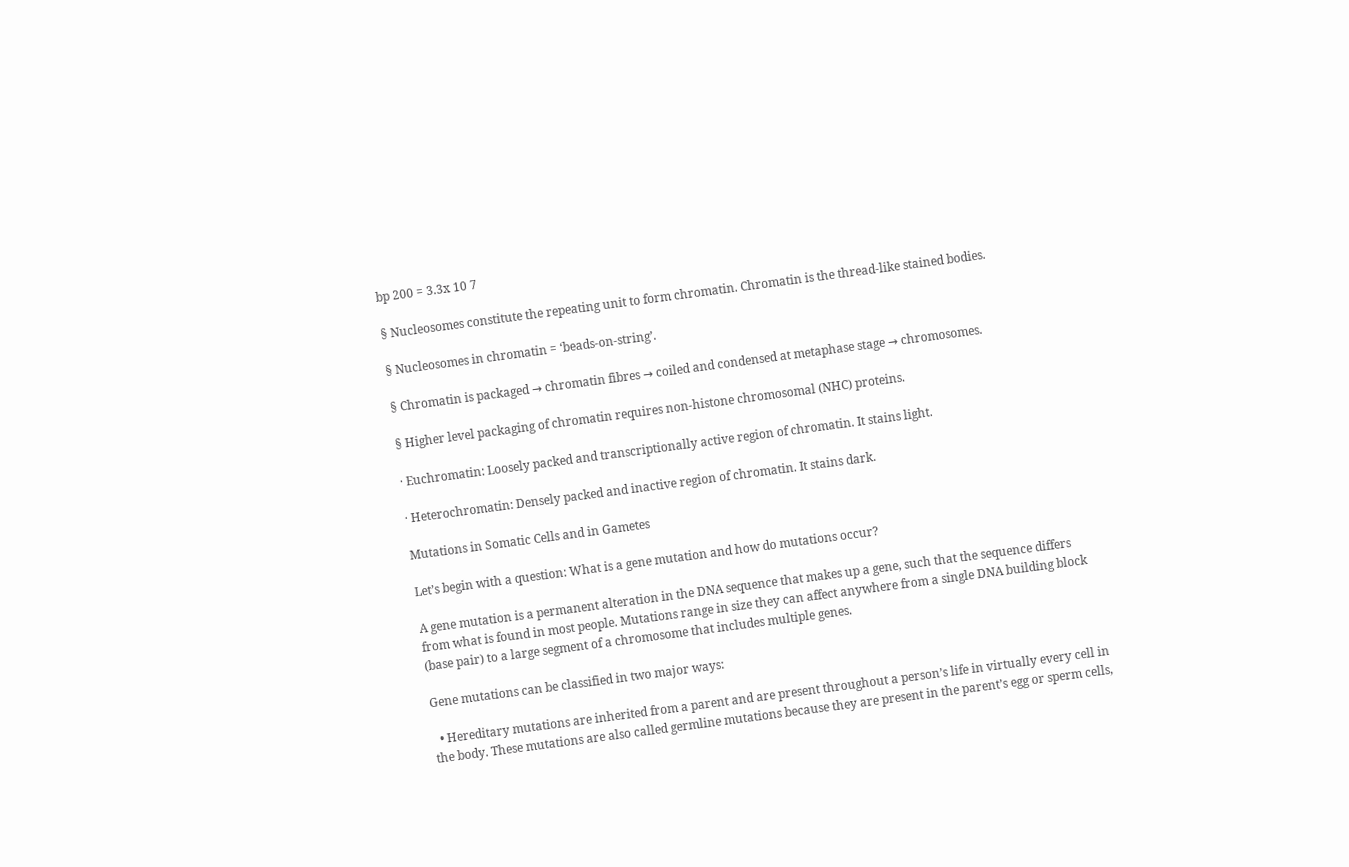bp 200 = 3.3x 10 7

§ Nucleosomes constitute the repeating unit to form chromatin. Chromatin is the thread-like stained bodies.

§ Nucleosomes in chromatin = ‘beads-on-string’.

§ Chromatin is packaged → chromatin fibres → coiled and condensed at metaphase stage → chromosomes.

§ Higher level packaging of chromatin requires non-histone chromosomal (NHC) proteins.

· Euchromatin: Loosely packed and transcriptionally active region of chromatin. It stains light.

· Heterochromatin: Densely packed and inactive region of chromatin. It stains dark.

Mutations in Somatic Cells and in Gametes

Let’s begin with a question: What is a gene mutation and how do mutations occur?

A gene mutation is a permanent alteration in the DNA sequence that makes up a gene, such that the sequence differs from what is found in most people. Mutations range in size they can affect anywhere from a single DNA building block (base pair) to a large segment of a chromosome that includes multiple genes.

Gene mutations can be classified in two major ways:

  • Hereditary mutations are inherited from a parent and are present throughout a person’s life in virtually every cell in the body. These mutations are also called germline mutations because they are present in the parent’s egg or sperm cells,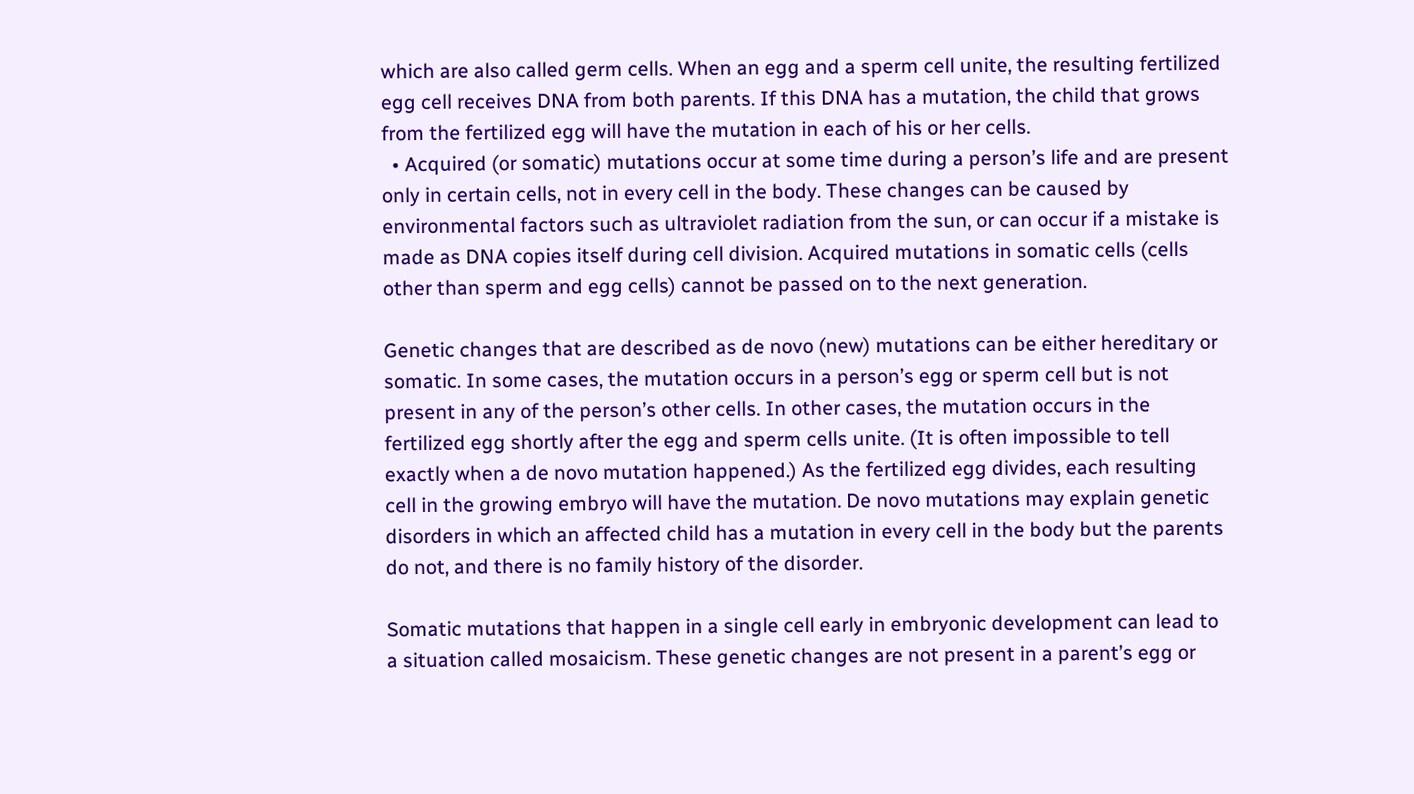which are also called germ cells. When an egg and a sperm cell unite, the resulting fertilized egg cell receives DNA from both parents. If this DNA has a mutation, the child that grows from the fertilized egg will have the mutation in each of his or her cells.
  • Acquired (or somatic) mutations occur at some time during a person’s life and are present only in certain cells, not in every cell in the body. These changes can be caused by environmental factors such as ultraviolet radiation from the sun, or can occur if a mistake is made as DNA copies itself during cell division. Acquired mutations in somatic cells (cells other than sperm and egg cells) cannot be passed on to the next generation.

Genetic changes that are described as de novo (new) mutations can be either hereditary or somatic. In some cases, the mutation occurs in a person’s egg or sperm cell but is not present in any of the person’s other cells. In other cases, the mutation occurs in the fertilized egg shortly after the egg and sperm cells unite. (It is often impossible to tell exactly when a de novo mutation happened.) As the fertilized egg divides, each resulting cell in the growing embryo will have the mutation. De novo mutations may explain genetic disorders in which an affected child has a mutation in every cell in the body but the parents do not, and there is no family history of the disorder.

Somatic mutations that happen in a single cell early in embryonic development can lead to a situation called mosaicism. These genetic changes are not present in a parent’s egg or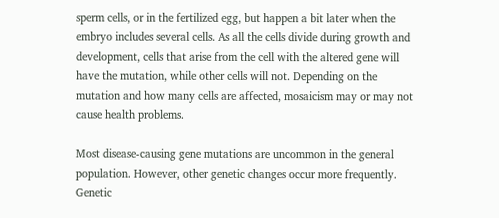sperm cells, or in the fertilized egg, but happen a bit later when the embryo includes several cells. As all the cells divide during growth and development, cells that arise from the cell with the altered gene will have the mutation, while other cells will not. Depending on the mutation and how many cells are affected, mosaicism may or may not cause health problems.

Most disease-causing gene mutations are uncommon in the general population. However, other genetic changes occur more frequently. Genetic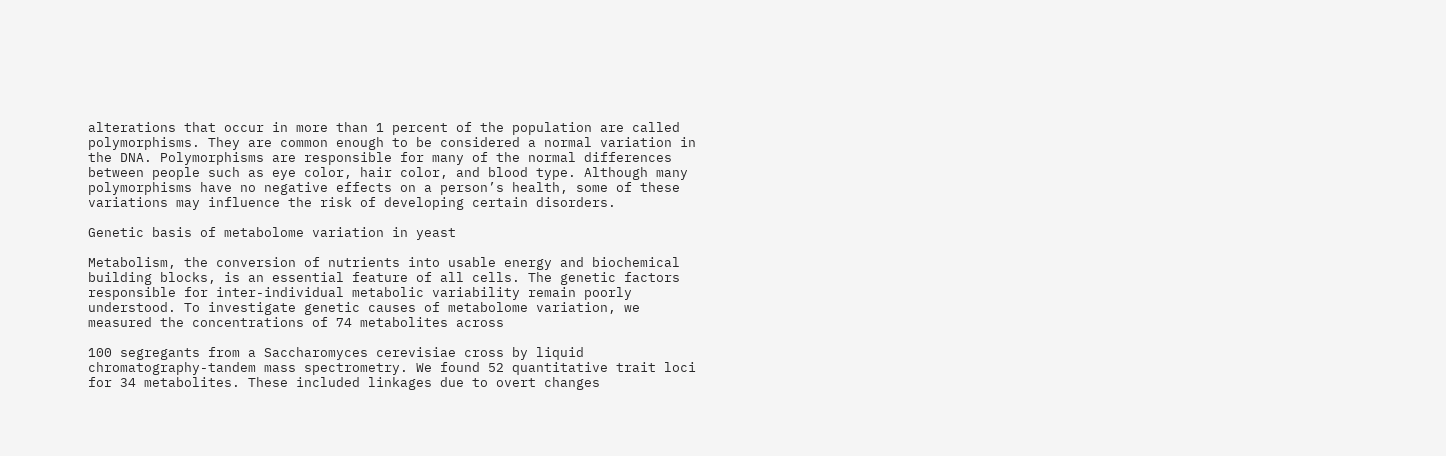alterations that occur in more than 1 percent of the population are called polymorphisms. They are common enough to be considered a normal variation in the DNA. Polymorphisms are responsible for many of the normal differences between people such as eye color, hair color, and blood type. Although many polymorphisms have no negative effects on a person’s health, some of these variations may influence the risk of developing certain disorders.

Genetic basis of metabolome variation in yeast

Metabolism, the conversion of nutrients into usable energy and biochemical building blocks, is an essential feature of all cells. The genetic factors responsible for inter-individual metabolic variability remain poorly understood. To investigate genetic causes of metabolome variation, we measured the concentrations of 74 metabolites across

100 segregants from a Saccharomyces cerevisiae cross by liquid chromatography-tandem mass spectrometry. We found 52 quantitative trait loci for 34 metabolites. These included linkages due to overt changes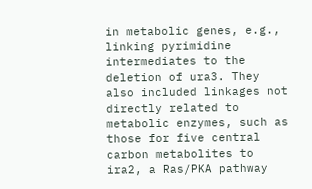in metabolic genes, e.g., linking pyrimidine intermediates to the deletion of ura3. They also included linkages not directly related to metabolic enzymes, such as those for five central carbon metabolites to ira2, a Ras/PKA pathway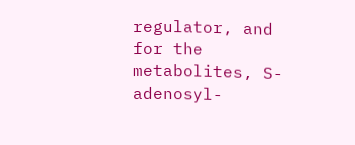regulator, and for the metabolites, S-adenosyl-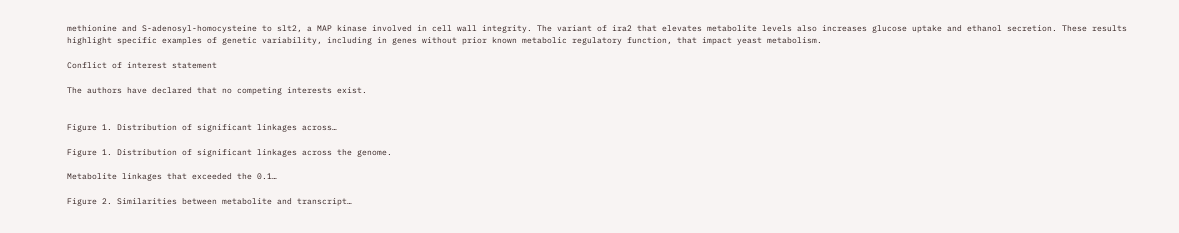methionine and S-adenosyl-homocysteine to slt2, a MAP kinase involved in cell wall integrity. The variant of ira2 that elevates metabolite levels also increases glucose uptake and ethanol secretion. These results highlight specific examples of genetic variability, including in genes without prior known metabolic regulatory function, that impact yeast metabolism.

Conflict of interest statement

The authors have declared that no competing interests exist.


Figure 1. Distribution of significant linkages across…

Figure 1. Distribution of significant linkages across the genome.

Metabolite linkages that exceeded the 0.1…

Figure 2. Similarities between metabolite and transcript…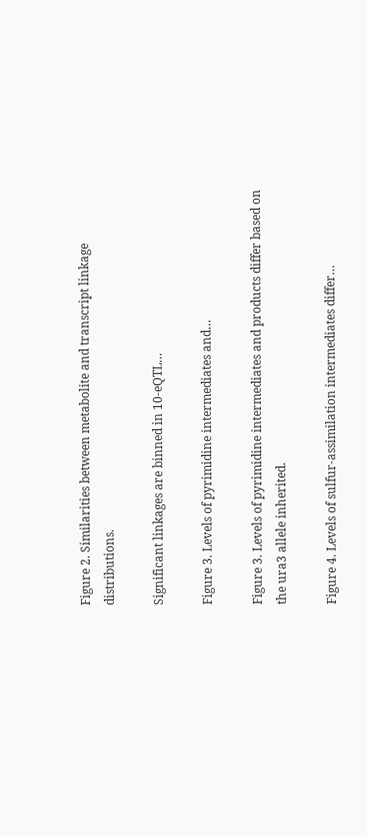Figure 2. Similarities between metabolite and transcript linkage distributions.

Significant linkages are binned in 10-eQTL…

Figure 3. Levels of pyrimidine intermediates and…

Figure 3. Levels of pyrimidine intermediates and products differ based on the ura3 allele inherited.

Figure 4. Levels of sulfur-assimilation intermediates differ…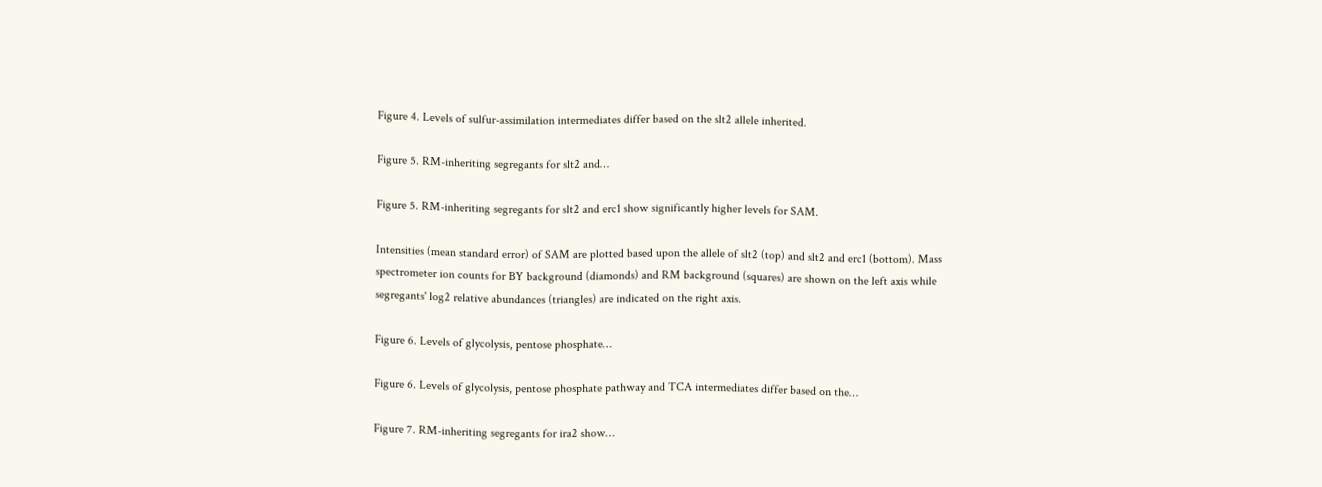Figure 4. Levels of sulfur-assimilation intermediates differ based on the slt2 allele inherited.

Figure 5. RM-inheriting segregants for slt2 and…

Figure 5. RM-inheriting segregants for slt2 and erc1 show significantly higher levels for SAM.

Intensities (mean standard error) of SAM are plotted based upon the allele of slt2 (top) and slt2 and erc1 (bottom). Mass spectrometer ion counts for BY background (diamonds) and RM background (squares) are shown on the left axis while segregants' log2 relative abundances (triangles) are indicated on the right axis.

Figure 6. Levels of glycolysis, pentose phosphate…

Figure 6. Levels of glycolysis, pentose phosphate pathway and TCA intermediates differ based on the…

Figure 7. RM-inheriting segregants for ira2 show…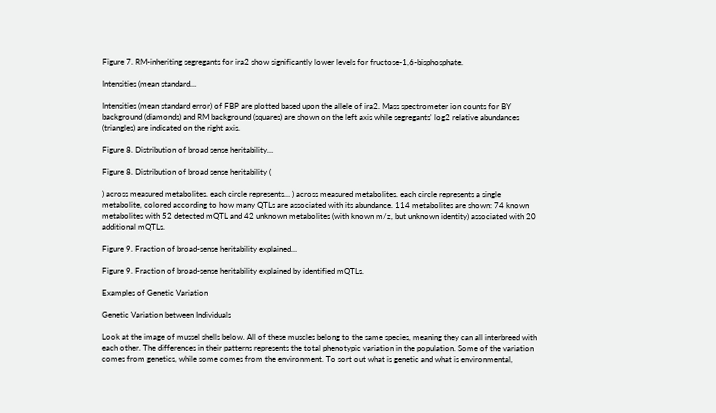Figure 7. RM-inheriting segregants for ira2 show significantly lower levels for fructose-1,6-bisphosphate.

Intensities (mean standard…

Intensities (mean standard error) of FBP are plotted based upon the allele of ira2. Mass spectrometer ion counts for BY background (diamonds) and RM background (squares) are shown on the left axis while segregants' log2 relative abundances (triangles) are indicated on the right axis.

Figure 8. Distribution of broad sense heritability…

Figure 8. Distribution of broad sense heritability (

) across measured metabolites. each circle represents… ) across measured metabolites. each circle represents a single metabolite, colored according to how many QTLs are associated with its abundance. 114 metabolites are shown: 74 known metabolites with 52 detected mQTL and 42 unknown metabolites (with known m/z, but unknown identity) associated with 20 additional mQTLs.

Figure 9. Fraction of broad-sense heritability explained…

Figure 9. Fraction of broad-sense heritability explained by identified mQTLs.

Examples of Genetic Variation

Genetic Variation between Individuals

Look at the image of mussel shells below. All of these muscles belong to the same species, meaning they can all interbreed with each other. The differences in their patterns represents the total phenotypic variation in the population. Some of the variation comes from genetics, while some comes from the environment. To sort out what is genetic and what is environmental,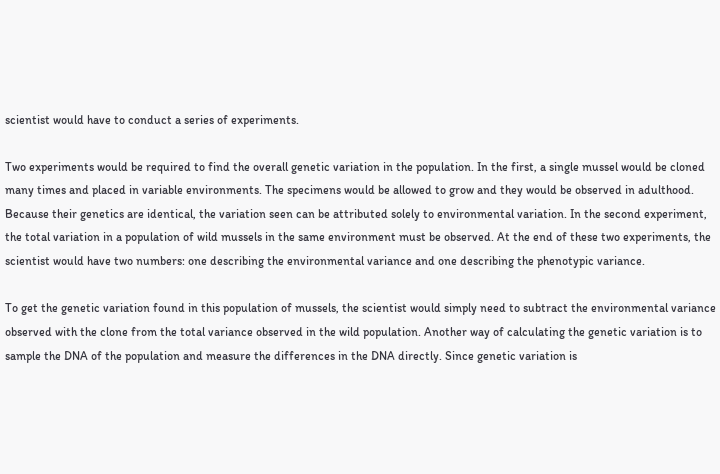scientist would have to conduct a series of experiments.

Two experiments would be required to find the overall genetic variation in the population. In the first, a single mussel would be cloned many times and placed in variable environments. The specimens would be allowed to grow and they would be observed in adulthood. Because their genetics are identical, the variation seen can be attributed solely to environmental variation. In the second experiment, the total variation in a population of wild mussels in the same environment must be observed. At the end of these two experiments, the scientist would have two numbers: one describing the environmental variance and one describing the phenotypic variance.

To get the genetic variation found in this population of mussels, the scientist would simply need to subtract the environmental variance observed with the clone from the total variance observed in the wild population. Another way of calculating the genetic variation is to sample the DNA of the population and measure the differences in the DNA directly. Since genetic variation is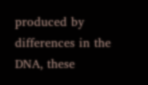produced by differences in the DNA, these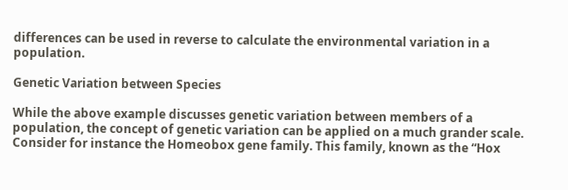differences can be used in reverse to calculate the environmental variation in a population.

Genetic Variation between Species

While the above example discusses genetic variation between members of a population, the concept of genetic variation can be applied on a much grander scale. Consider for instance the Homeobox gene family. This family, known as the “Hox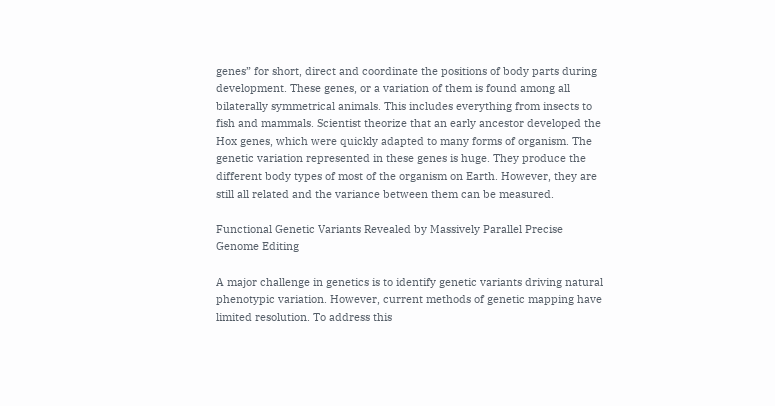genes” for short, direct and coordinate the positions of body parts during development. These genes, or a variation of them is found among all bilaterally symmetrical animals. This includes everything from insects to fish and mammals. Scientist theorize that an early ancestor developed the Hox genes, which were quickly adapted to many forms of organism. The genetic variation represented in these genes is huge. They produce the different body types of most of the organism on Earth. However, they are still all related and the variance between them can be measured.

Functional Genetic Variants Revealed by Massively Parallel Precise Genome Editing

A major challenge in genetics is to identify genetic variants driving natural phenotypic variation. However, current methods of genetic mapping have limited resolution. To address this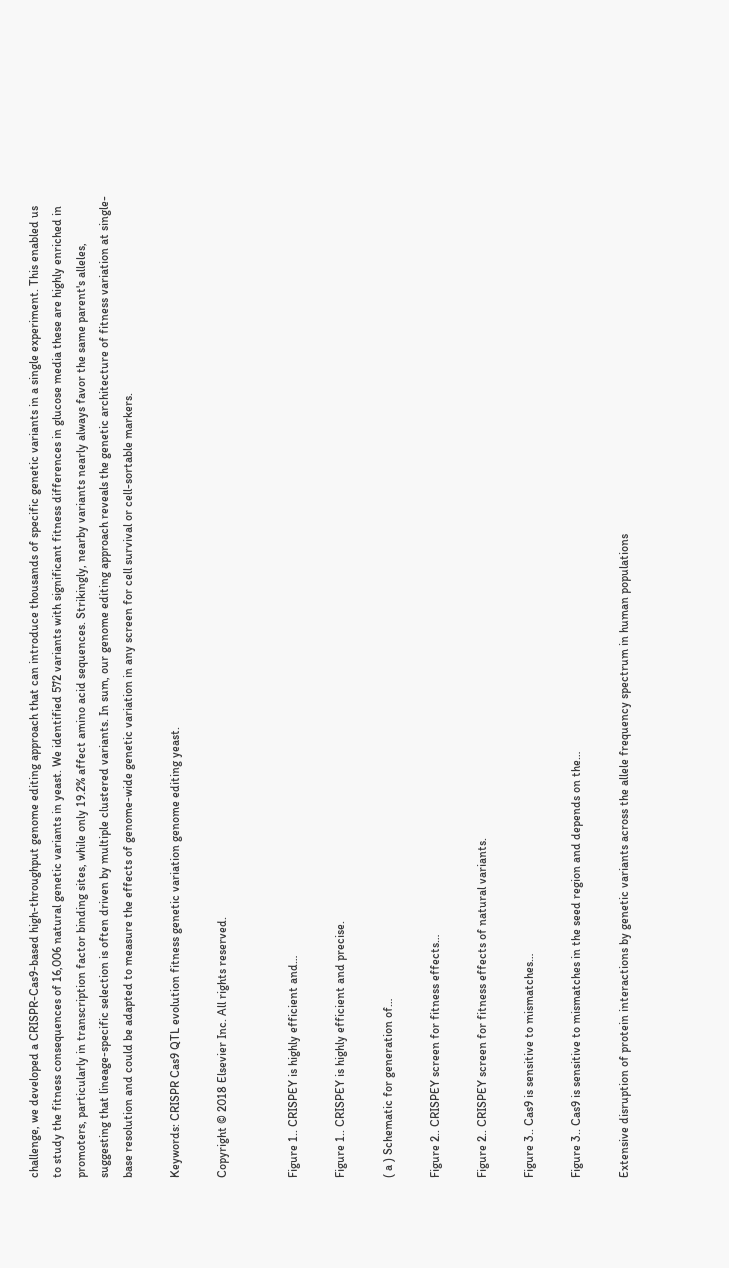challenge, we developed a CRISPR-Cas9-based high-throughput genome editing approach that can introduce thousands of specific genetic variants in a single experiment. This enabled us to study the fitness consequences of 16,006 natural genetic variants in yeast. We identified 572 variants with significant fitness differences in glucose media these are highly enriched in promoters, particularly in transcription factor binding sites, while only 19.2% affect amino acid sequences. Strikingly, nearby variants nearly always favor the same parent's alleles, suggesting that lineage-specific selection is often driven by multiple clustered variants. In sum, our genome editing approach reveals the genetic architecture of fitness variation at single-base resolution and could be adapted to measure the effects of genome-wide genetic variation in any screen for cell survival or cell-sortable markers.

Keywords: CRISPR Cas9 QTL evolution fitness genetic variation genome editing yeast.

Copyright © 2018 Elsevier Inc. All rights reserved.


Figure 1.. CRISPEY is highly efficient and…

Figure 1.. CRISPEY is highly efficient and precise.

( a ) Schematic for generation of…

Figure 2.. CRISPEY screen for fitness effects…

Figure 2.. CRISPEY screen for fitness effects of natural variants.

Figure 3.. Cas9 is sensitive to mismatches…

Figure 3.. Cas9 is sensitive to mismatches in the seed region and depends on the…

Extensive disruption of protein interactions by genetic variants across the allele frequency spectrum in human populations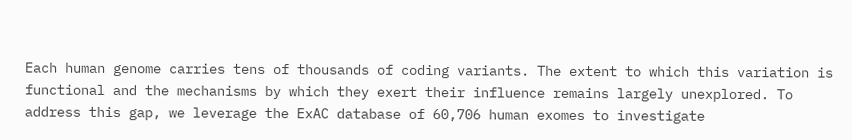Each human genome carries tens of thousands of coding variants. The extent to which this variation is functional and the mechanisms by which they exert their influence remains largely unexplored. To address this gap, we leverage the ExAC database of 60,706 human exomes to investigate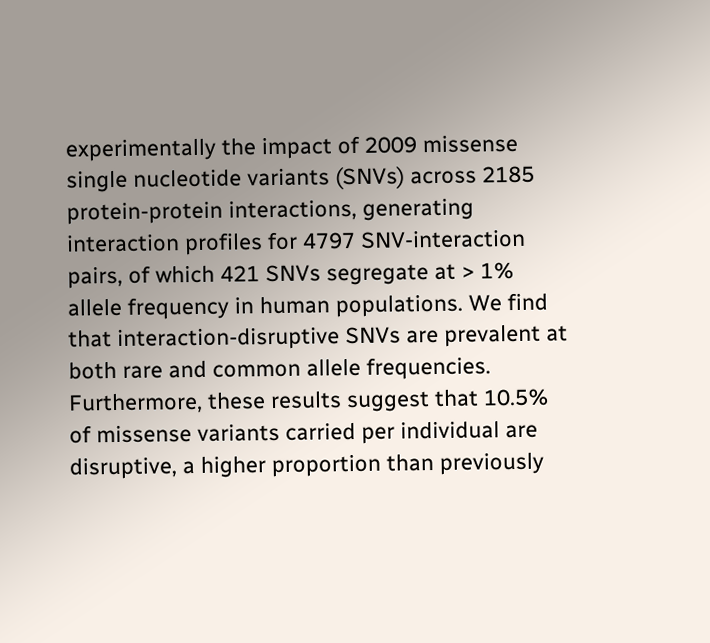experimentally the impact of 2009 missense single nucleotide variants (SNVs) across 2185 protein-protein interactions, generating interaction profiles for 4797 SNV-interaction pairs, of which 421 SNVs segregate at > 1% allele frequency in human populations. We find that interaction-disruptive SNVs are prevalent at both rare and common allele frequencies. Furthermore, these results suggest that 10.5% of missense variants carried per individual are disruptive, a higher proportion than previously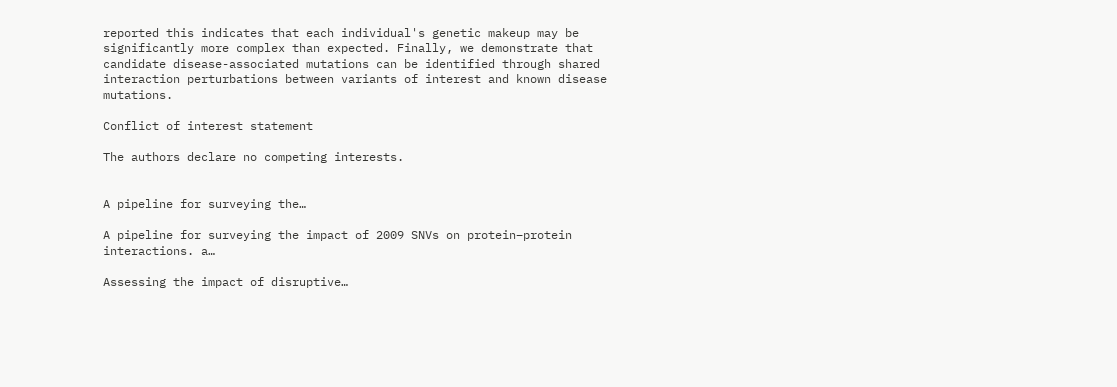reported this indicates that each individual's genetic makeup may be significantly more complex than expected. Finally, we demonstrate that candidate disease-associated mutations can be identified through shared interaction perturbations between variants of interest and known disease mutations.

Conflict of interest statement

The authors declare no competing interests.


A pipeline for surveying the…

A pipeline for surveying the impact of 2009 SNVs on protein–protein interactions. a…

Assessing the impact of disruptive…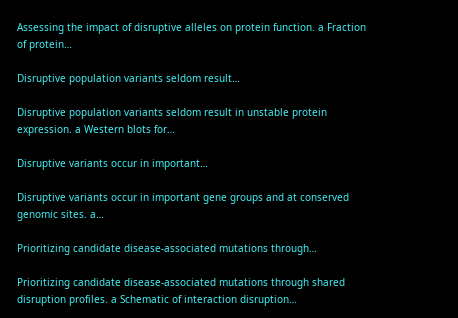Assessing the impact of disruptive alleles on protein function. a Fraction of protein…

Disruptive population variants seldom result…

Disruptive population variants seldom result in unstable protein expression. a Western blots for…

Disruptive variants occur in important…

Disruptive variants occur in important gene groups and at conserved genomic sites. a…

Prioritizing candidate disease-associated mutations through…

Prioritizing candidate disease-associated mutations through shared disruption profiles. a Schematic of interaction disruption…